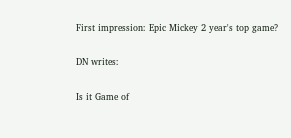First impression: Epic Mickey 2 year's top game?

DN writes:

Is it Game of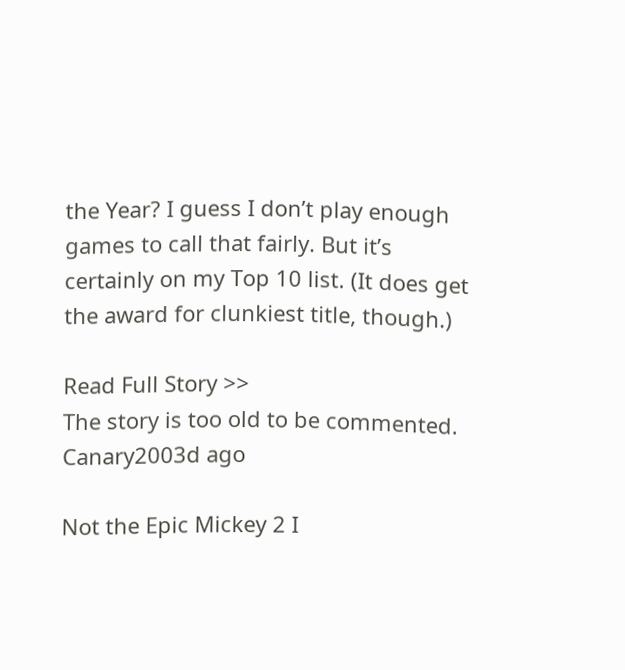the Year? I guess I don’t play enough games to call that fairly. But it’s certainly on my Top 10 list. (It does get the award for clunkiest title, though.)

Read Full Story >>
The story is too old to be commented.
Canary2003d ago

Not the Epic Mickey 2 I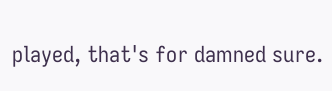played, that's for damned sure.